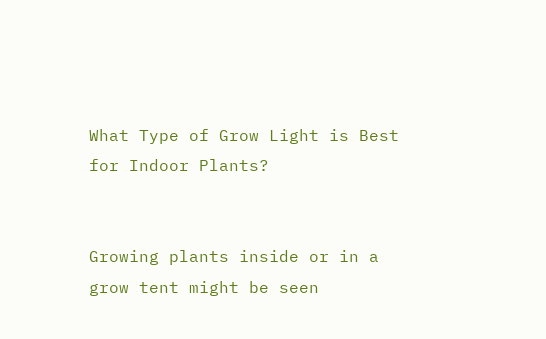What Type of Grow Light is Best for Indoor Plants?


Growing plants inside or in a grow tent might be seen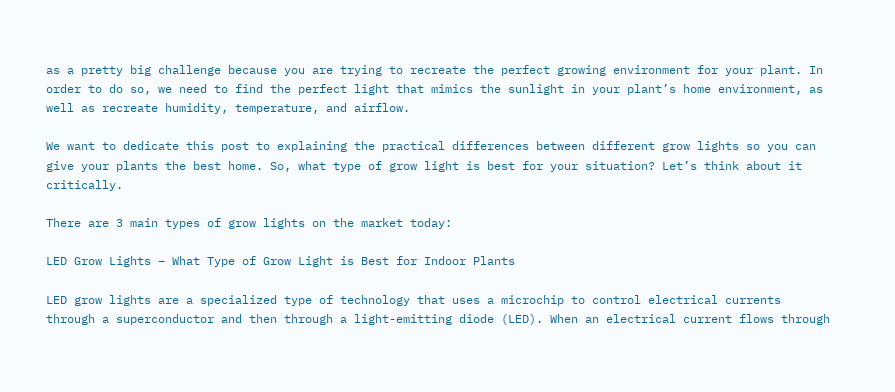as a pretty big challenge because you are trying to recreate the perfect growing environment for your plant. In order to do so, we need to find the perfect light that mimics the sunlight in your plant’s home environment, as well as recreate humidity, temperature, and airflow.

We want to dedicate this post to explaining the practical differences between different grow lights so you can give your plants the best home. So, what type of grow light is best for your situation? Let’s think about it critically.

There are 3 main types of grow lights on the market today:

LED Grow Lights – What Type of Grow Light is Best for Indoor Plants

LED grow lights are a specialized type of technology that uses a microchip to control electrical currents through a superconductor and then through a light-emitting diode (LED). When an electrical current flows through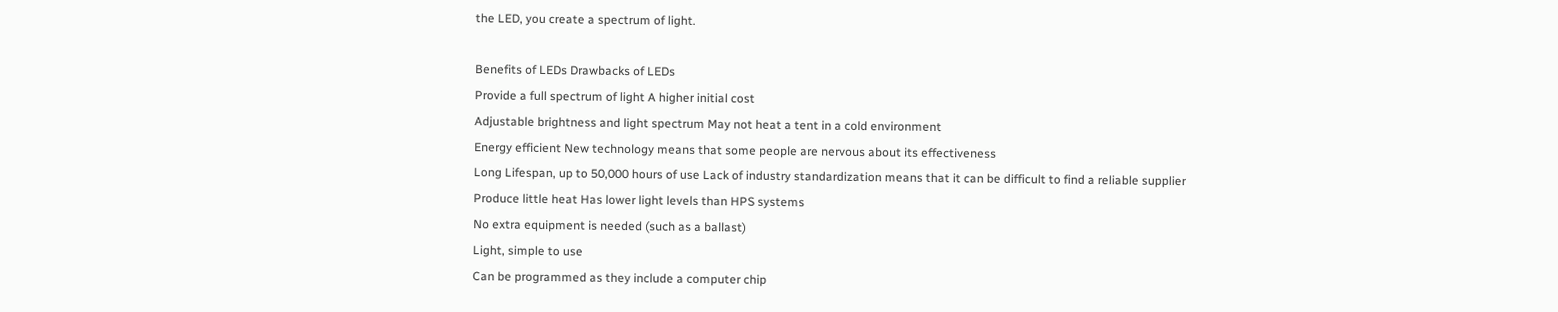the LED, you create a spectrum of light.

Benefits of LEDs Drawbacks of LEDs
Provide a full spectrum of light A higher initial cost
Adjustable brightness and light spectrum May not heat a tent in a cold environment
Energy efficient New technology means that some people are nervous about its effectiveness
Long Lifespan, up to 50,000 hours of use Lack of industry standardization means that it can be difficult to find a reliable supplier
Produce little heat Has lower light levels than HPS systems
No extra equipment is needed (such as a ballast)
Light, simple to use
Can be programmed as they include a computer chip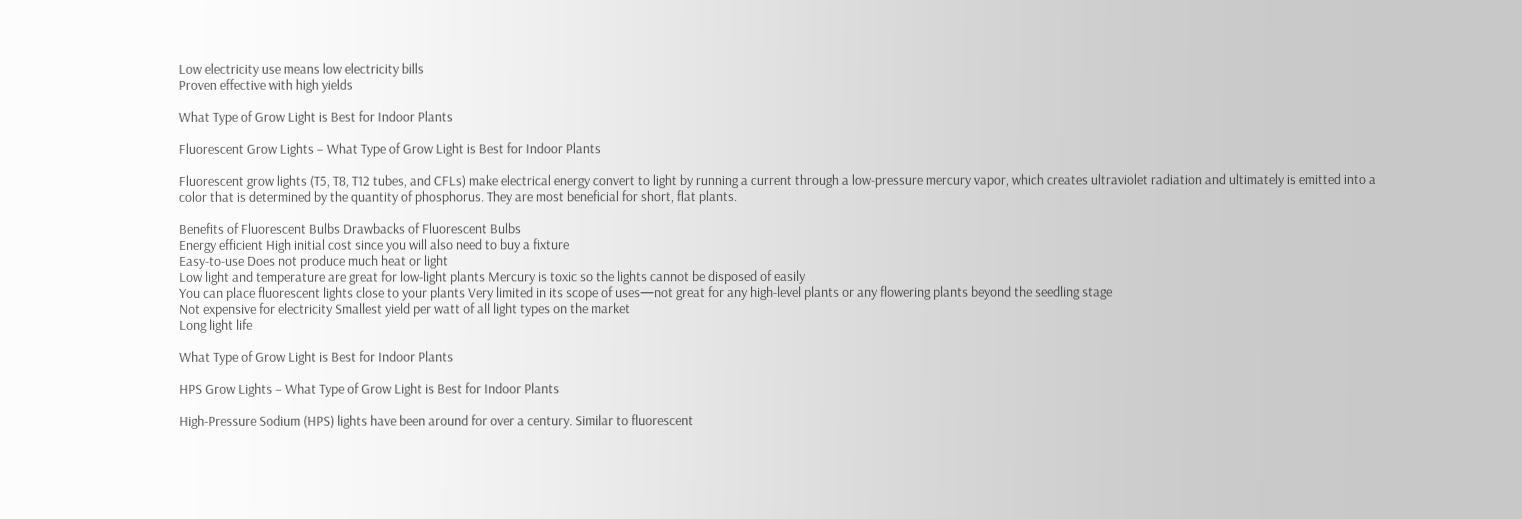Low electricity use means low electricity bills
Proven effective with high yields

What Type of Grow Light is Best for Indoor Plants

Fluorescent Grow Lights – What Type of Grow Light is Best for Indoor Plants

Fluorescent grow lights (T5, T8, T12 tubes, and CFLs) make electrical energy convert to light by running a current through a low-pressure mercury vapor, which creates ultraviolet radiation and ultimately is emitted into a color that is determined by the quantity of phosphorus. They are most beneficial for short, flat plants.

Benefits of Fluorescent Bulbs Drawbacks of Fluorescent Bulbs
Energy efficient High initial cost since you will also need to buy a fixture
Easy-to-use Does not produce much heat or light
Low light and temperature are great for low-light plants Mercury is toxic so the lights cannot be disposed of easily
You can place fluorescent lights close to your plants Very limited in its scope of uses—not great for any high-level plants or any flowering plants beyond the seedling stage
Not expensive for electricity Smallest yield per watt of all light types on the market
Long light life

What Type of Grow Light is Best for Indoor Plants

HPS Grow Lights – What Type of Grow Light is Best for Indoor Plants

High-Pressure Sodium (HPS) lights have been around for over a century. Similar to fluorescent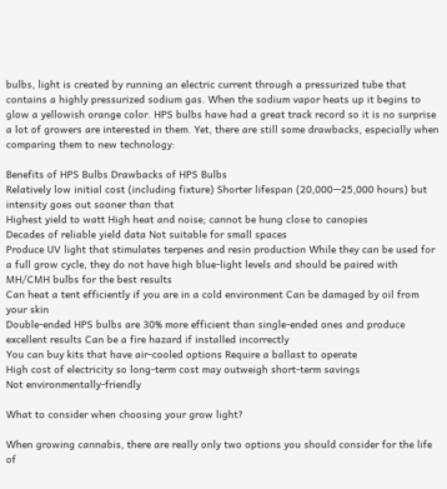bulbs, light is created by running an electric current through a pressurized tube that contains a highly pressurized sodium gas. When the sodium vapor heats up it begins to glow a yellowish orange color. HPS bulbs have had a great track record so it is no surprise a lot of growers are interested in them. Yet, there are still some drawbacks, especially when comparing them to new technology:

Benefits of HPS Bulbs Drawbacks of HPS Bulbs
Relatively low initial cost (including fixture) Shorter lifespan (20,000—25,000 hours) but intensity goes out sooner than that
Highest yield to watt High heat and noise; cannot be hung close to canopies
Decades of reliable yield data Not suitable for small spaces
Produce UV light that stimulates terpenes and resin production While they can be used for a full grow cycle, they do not have high blue-light levels and should be paired with MH/CMH bulbs for the best results
Can heat a tent efficiently if you are in a cold environment Can be damaged by oil from your skin
Double-ended HPS bulbs are 30% more efficient than single-ended ones and produce excellent results Can be a fire hazard if installed incorrectly
You can buy kits that have air-cooled options Require a ballast to operate
High cost of electricity so long-term cost may outweigh short-term savings
Not environmentally-friendly

What to consider when choosing your grow light?

When growing cannabis, there are really only two options you should consider for the life of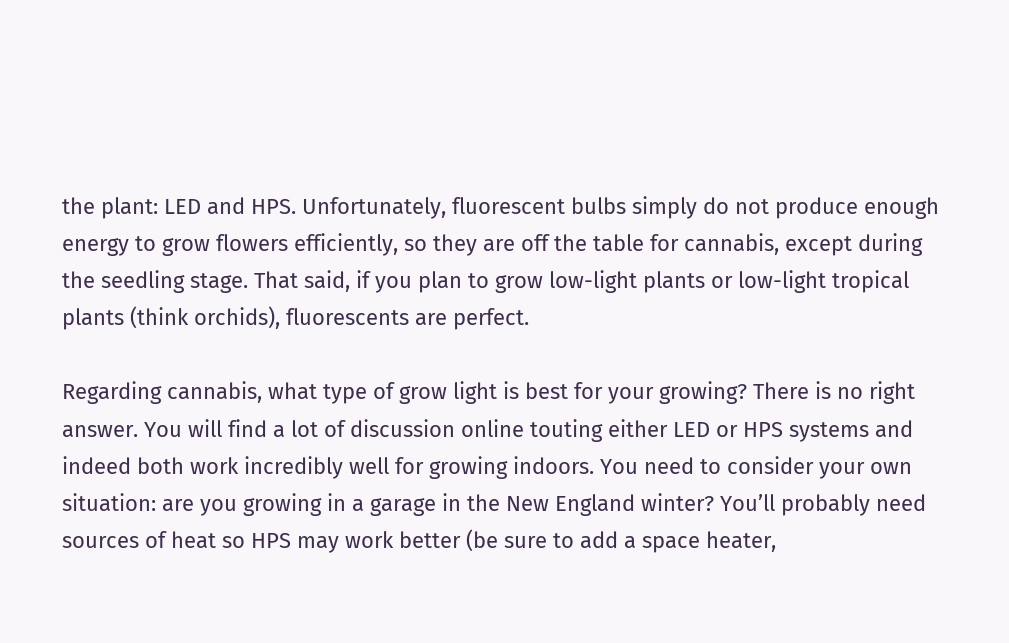the plant: LED and HPS. Unfortunately, fluorescent bulbs simply do not produce enough energy to grow flowers efficiently, so they are off the table for cannabis, except during the seedling stage. That said, if you plan to grow low-light plants or low-light tropical plants (think orchids), fluorescents are perfect.

Regarding cannabis, what type of grow light is best for your growing? There is no right answer. You will find a lot of discussion online touting either LED or HPS systems and indeed both work incredibly well for growing indoors. You need to consider your own situation: are you growing in a garage in the New England winter? You’ll probably need sources of heat so HPS may work better (be sure to add a space heater,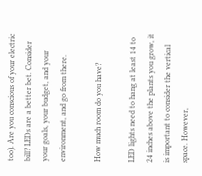too). Are you conscious of your electric bill? LEDs are a better bet. Consider your goals, your budget, and your environment, and go from there.

How much room do you have?

LED lights need to hang at least 14 to 24 inches above the plants you grow, it is important to consider the vertical space. However,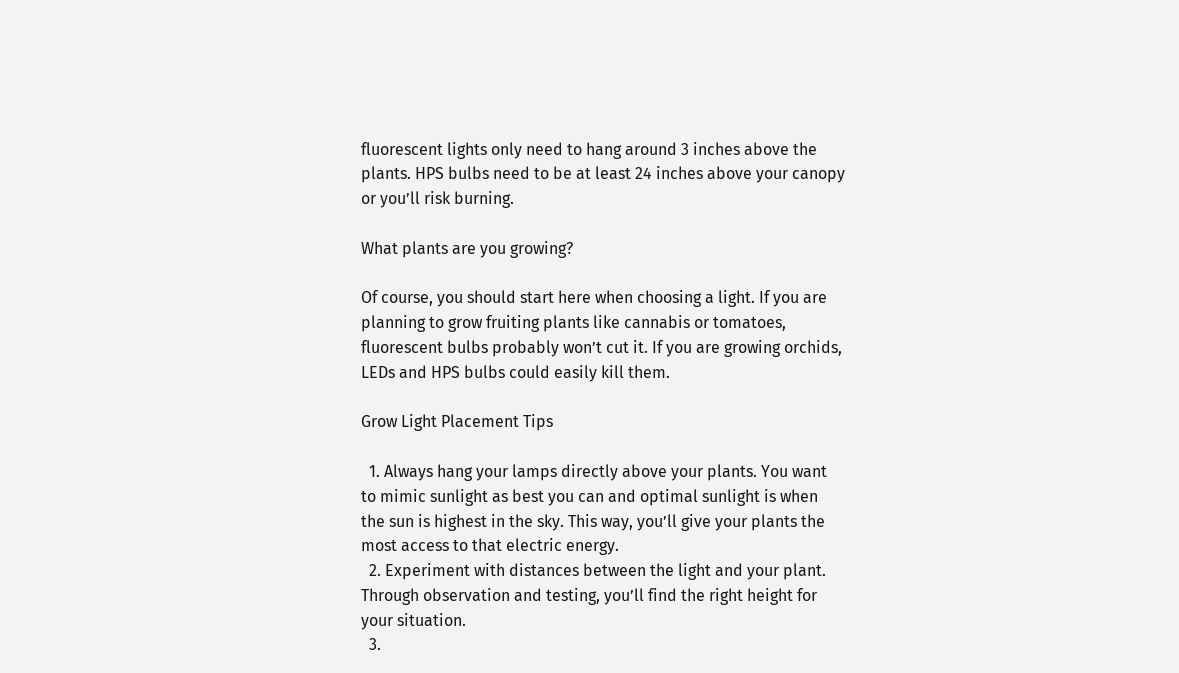fluorescent lights only need to hang around 3 inches above the plants. HPS bulbs need to be at least 24 inches above your canopy or you’ll risk burning.

What plants are you growing?

Of course, you should start here when choosing a light. If you are planning to grow fruiting plants like cannabis or tomatoes, fluorescent bulbs probably won’t cut it. If you are growing orchids, LEDs and HPS bulbs could easily kill them.

Grow Light Placement Tips

  1. Always hang your lamps directly above your plants. You want to mimic sunlight as best you can and optimal sunlight is when the sun is highest in the sky. This way, you’ll give your plants the most access to that electric energy.
  2. Experiment with distances between the light and your plant. Through observation and testing, you’ll find the right height for your situation.
  3.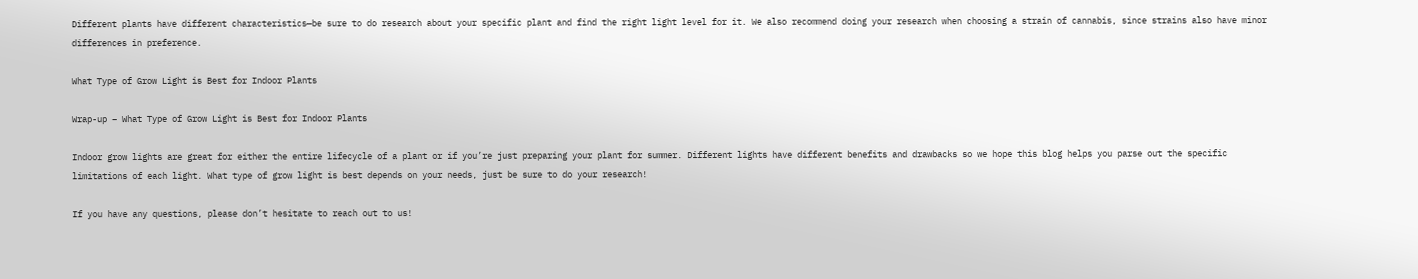Different plants have different characteristics—be sure to do research about your specific plant and find the right light level for it. We also recommend doing your research when choosing a strain of cannabis, since strains also have minor differences in preference.

What Type of Grow Light is Best for Indoor Plants

Wrap-up – What Type of Grow Light is Best for Indoor Plants

Indoor grow lights are great for either the entire lifecycle of a plant or if you’re just preparing your plant for summer. Different lights have different benefits and drawbacks so we hope this blog helps you parse out the specific limitations of each light. What type of grow light is best depends on your needs, just be sure to do your research!

If you have any questions, please don’t hesitate to reach out to us!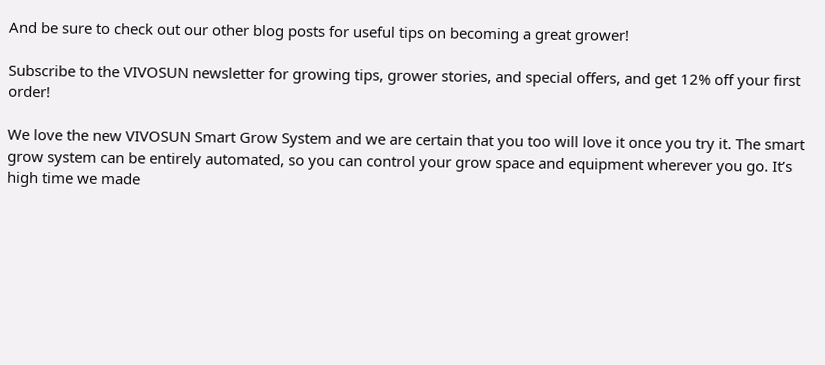And be sure to check out our other blog posts for useful tips on becoming a great grower!

Subscribe to the VIVOSUN newsletter for growing tips, grower stories, and special offers, and get 12% off your first order!

We love the new VIVOSUN Smart Grow System and we are certain that you too will love it once you try it. The smart grow system can be entirely automated, so you can control your grow space and equipment wherever you go. It’s high time we made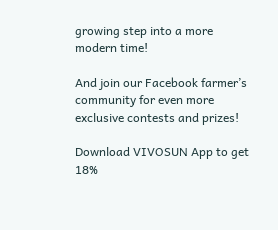growing step into a more modern time!

And join our Facebook farmer’s community for even more exclusive contests and prizes!

Download VIVOSUN App to get 18%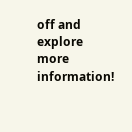off and explore more information!